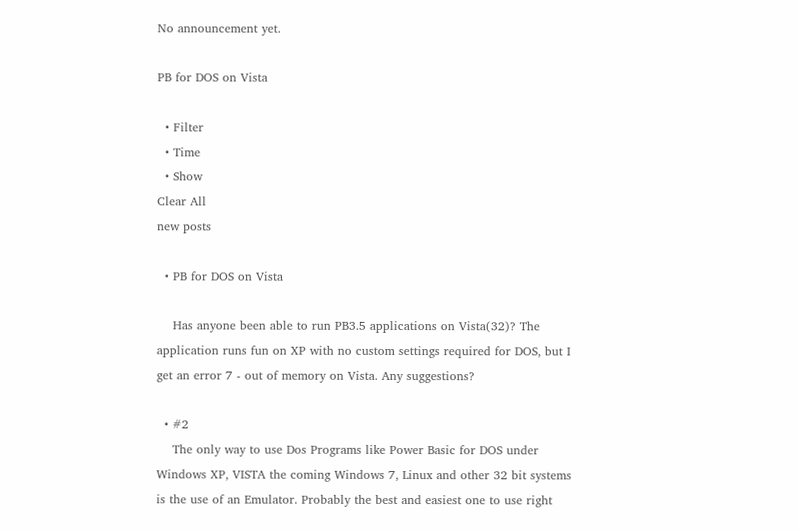No announcement yet.

PB for DOS on Vista

  • Filter
  • Time
  • Show
Clear All
new posts

  • PB for DOS on Vista

    Has anyone been able to run PB3.5 applications on Vista(32)? The application runs fun on XP with no custom settings required for DOS, but I get an error 7 - out of memory on Vista. Any suggestions?

  • #2
    The only way to use Dos Programs like Power Basic for DOS under Windows XP, VISTA the coming Windows 7, Linux and other 32 bit systems is the use of an Emulator. Probably the best and easiest one to use right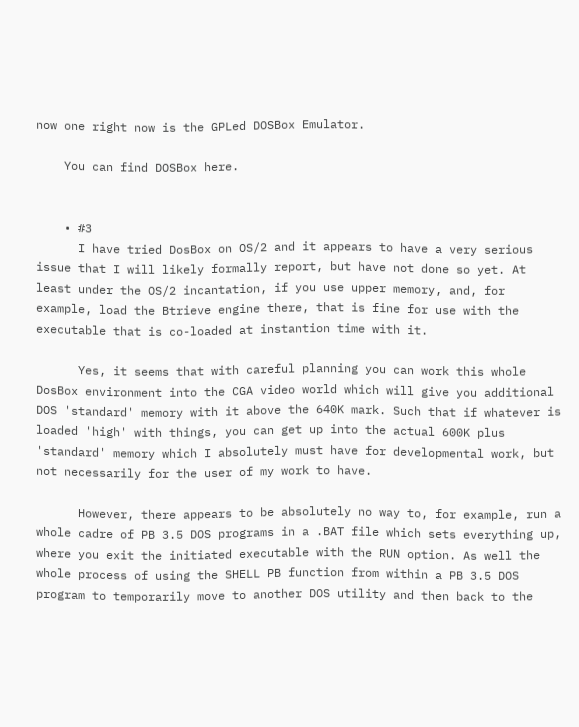now one right now is the GPLed DOSBox Emulator.

    You can find DOSBox here.


    • #3
      I have tried DosBox on OS/2 and it appears to have a very serious issue that I will likely formally report, but have not done so yet. At least under the OS/2 incantation, if you use upper memory, and, for example, load the Btrieve engine there, that is fine for use with the executable that is co-loaded at instantion time with it.

      Yes, it seems that with careful planning you can work this whole DosBox environment into the CGA video world which will give you additional DOS 'standard' memory with it above the 640K mark. Such that if whatever is loaded 'high' with things, you can get up into the actual 600K plus 'standard' memory which I absolutely must have for developmental work, but not necessarily for the user of my work to have.

      However, there appears to be absolutely no way to, for example, run a whole cadre of PB 3.5 DOS programs in a .BAT file which sets everything up, where you exit the initiated executable with the RUN option. As well the whole process of using the SHELL PB function from within a PB 3.5 DOS program to temporarily move to another DOS utility and then back to the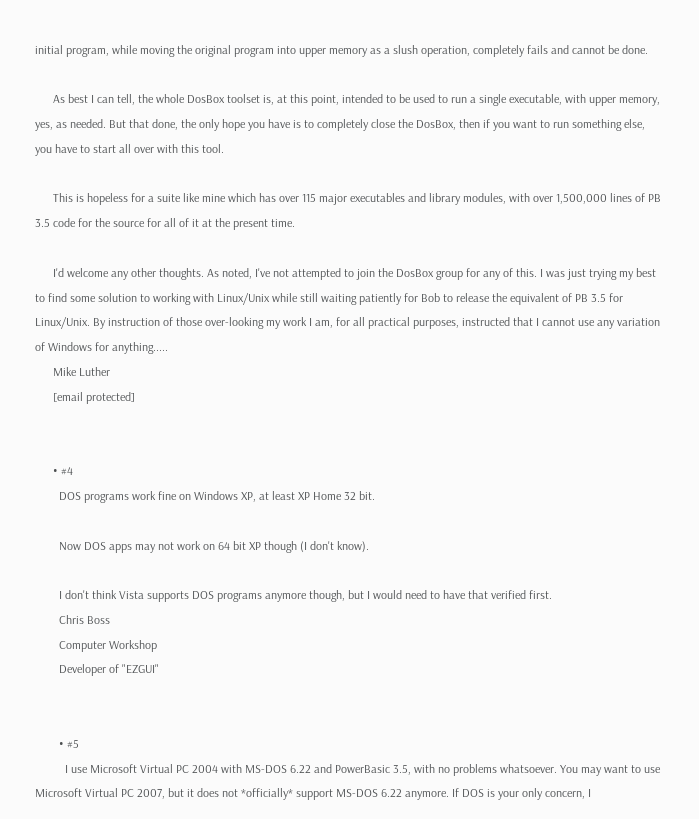initial program, while moving the original program into upper memory as a slush operation, completely fails and cannot be done.

      As best I can tell, the whole DosBox toolset is, at this point, intended to be used to run a single executable, with upper memory, yes, as needed. But that done, the only hope you have is to completely close the DosBox, then if you want to run something else, you have to start all over with this tool.

      This is hopeless for a suite like mine which has over 115 major executables and library modules, with over 1,500,000 lines of PB 3.5 code for the source for all of it at the present time.

      I'd welcome any other thoughts. As noted, I've not attempted to join the DosBox group for any of this. I was just trying my best to find some solution to working with Linux/Unix while still waiting patiently for Bob to release the equivalent of PB 3.5 for Linux/Unix. By instruction of those over-looking my work I am, for all practical purposes, instructed that I cannot use any variation of Windows for anything.....
      Mike Luther
      [email protected]


      • #4
        DOS programs work fine on Windows XP, at least XP Home 32 bit.

        Now DOS apps may not work on 64 bit XP though (I don't know).

        I don't think Vista supports DOS programs anymore though, but I would need to have that verified first.
        Chris Boss
        Computer Workshop
        Developer of "EZGUI"


        • #5
          I use Microsoft Virtual PC 2004 with MS-DOS 6.22 and PowerBasic 3.5, with no problems whatsoever. You may want to use Microsoft Virtual PC 2007, but it does not *officially* support MS-DOS 6.22 anymore. If DOS is your only concern, I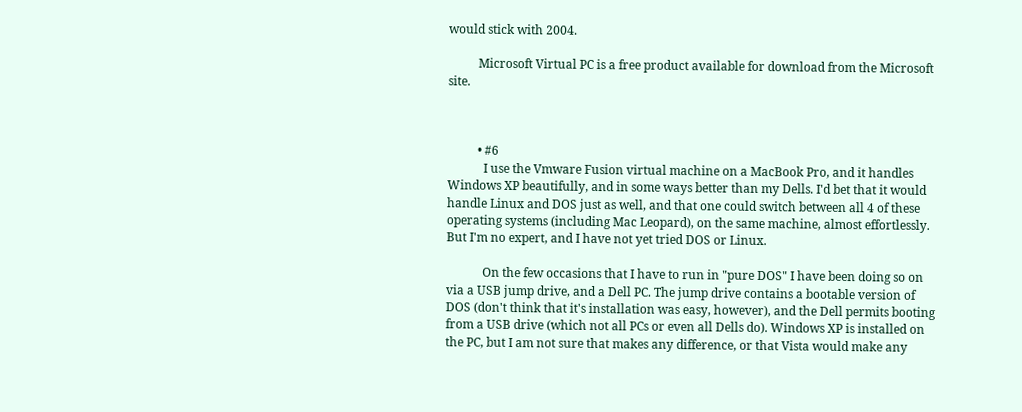would stick with 2004.

          Microsoft Virtual PC is a free product available for download from the Microsoft site.



          • #6
            I use the Vmware Fusion virtual machine on a MacBook Pro, and it handles Windows XP beautifully, and in some ways better than my Dells. I'd bet that it would handle Linux and DOS just as well, and that one could switch between all 4 of these operating systems (including Mac Leopard), on the same machine, almost effortlessly. But I'm no expert, and I have not yet tried DOS or Linux.

            On the few occasions that I have to run in "pure DOS" I have been doing so on via a USB jump drive, and a Dell PC. The jump drive contains a bootable version of DOS (don't think that it's installation was easy, however), and the Dell permits booting from a USB drive (which not all PCs or even all Dells do). Windows XP is installed on the PC, but I am not sure that makes any difference, or that Vista would make any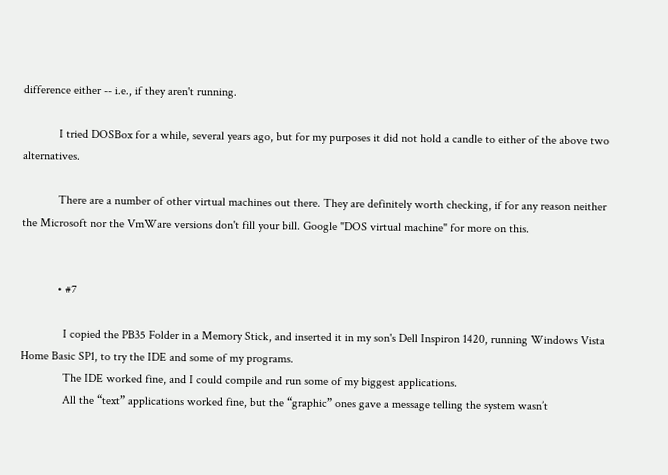difference either -- i.e., if they aren't running.

            I tried DOSBox for a while, several years ago, but for my purposes it did not hold a candle to either of the above two alternatives.

            There are a number of other virtual machines out there. They are definitely worth checking, if for any reason neither the Microsoft nor the VmWare versions don't fill your bill. Google "DOS virtual machine" for more on this.


            • #7

              I copied the PB35 Folder in a Memory Stick, and inserted it in my son's Dell Inspiron 1420, running Windows Vista Home Basic SP1, to try the IDE and some of my programs.
              The IDE worked fine, and I could compile and run some of my biggest applications.
              All the “text” applications worked fine, but the “graphic” ones gave a message telling the system wasn’t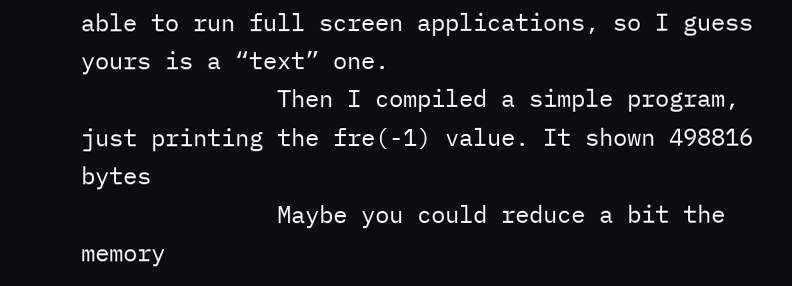able to run full screen applications, so I guess yours is a “text” one.
              Then I compiled a simple program, just printing the fre(-1) value. It shown 498816 bytes
              Maybe you could reduce a bit the memory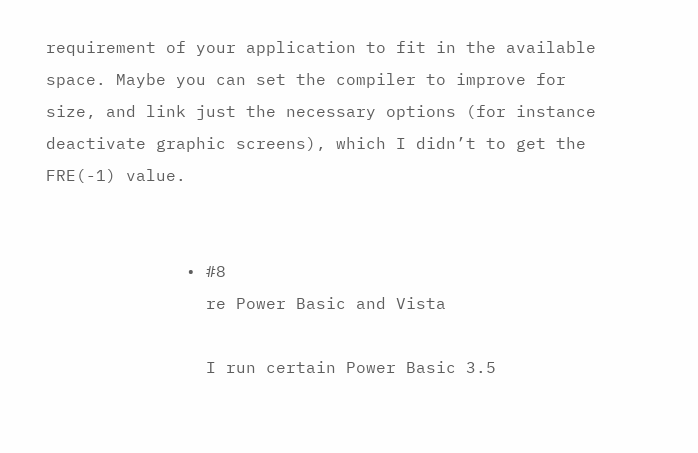requirement of your application to fit in the available space. Maybe you can set the compiler to improve for size, and link just the necessary options (for instance deactivate graphic screens), which I didn’t to get the FRE(-1) value.


              • #8
                re Power Basic and Vista

                I run certain Power Basic 3.5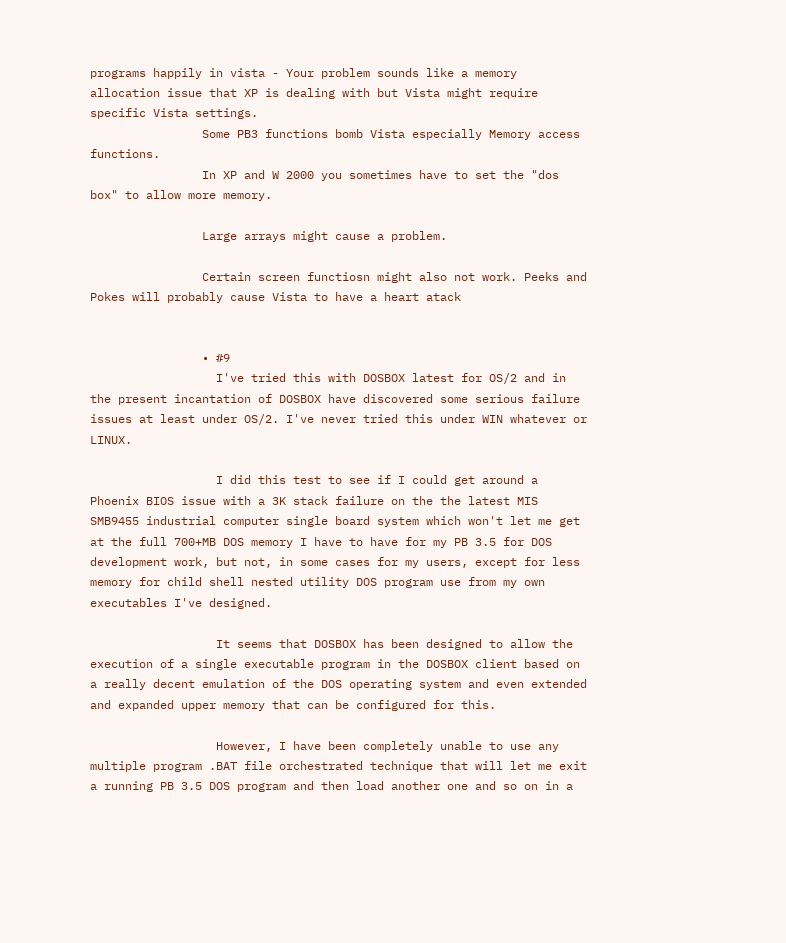programs happily in vista - Your problem sounds like a memory allocation issue that XP is dealing with but Vista might require specific Vista settings.
                Some PB3 functions bomb Vista especially Memory access functions.
                In XP and W 2000 you sometimes have to set the "dos box" to allow more memory.

                Large arrays might cause a problem.

                Certain screen functiosn might also not work. Peeks and Pokes will probably cause Vista to have a heart atack


                • #9
                  I've tried this with DOSBOX latest for OS/2 and in the present incantation of DOSBOX have discovered some serious failure issues at least under OS/2. I've never tried this under WIN whatever or LINUX.

                  I did this test to see if I could get around a Phoenix BIOS issue with a 3K stack failure on the the latest MIS SMB9455 industrial computer single board system which won't let me get at the full 700+MB DOS memory I have to have for my PB 3.5 for DOS development work, but not, in some cases for my users, except for less memory for child shell nested utility DOS program use from my own executables I've designed.

                  It seems that DOSBOX has been designed to allow the execution of a single executable program in the DOSBOX client based on a really decent emulation of the DOS operating system and even extended and expanded upper memory that can be configured for this.

                  However, I have been completely unable to use any multiple program .BAT file orchestrated technique that will let me exit a running PB 3.5 DOS program and then load another one and so on in a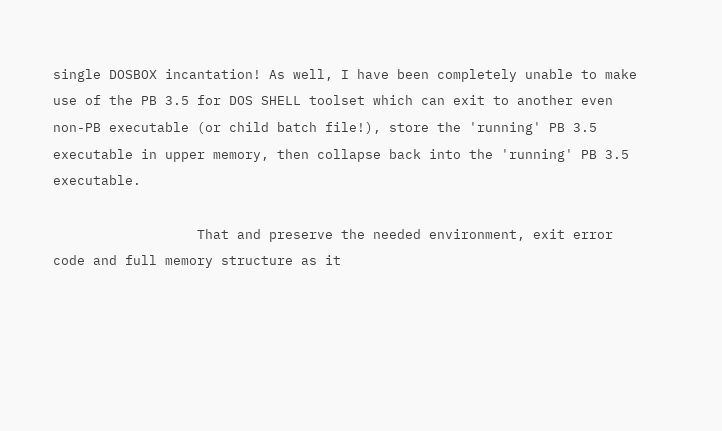single DOSBOX incantation! As well, I have been completely unable to make use of the PB 3.5 for DOS SHELL toolset which can exit to another even non-PB executable (or child batch file!), store the 'running' PB 3.5 executable in upper memory, then collapse back into the 'running' PB 3.5 executable.

                  That and preserve the needed environment, exit error code and full memory structure as it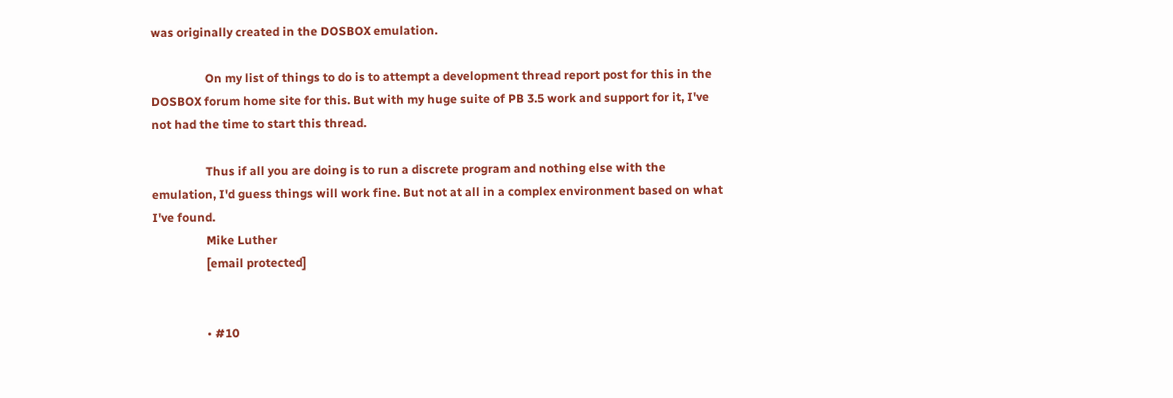was originally created in the DOSBOX emulation.

                  On my list of things to do is to attempt a development thread report post for this in the DOSBOX forum home site for this. But with my huge suite of PB 3.5 work and support for it, I've not had the time to start this thread.

                  Thus if all you are doing is to run a discrete program and nothing else with the emulation, I'd guess things will work fine. But not at all in a complex environment based on what I've found.
                  Mike Luther
                  [email protected]


                  • #10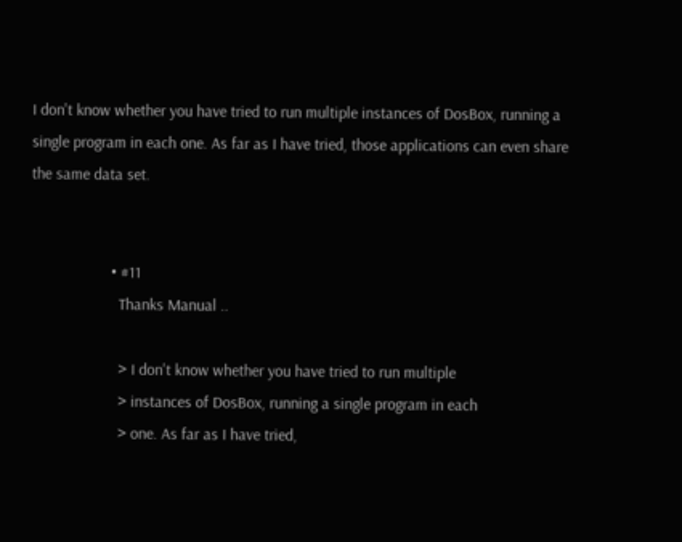I don't know whether you have tried to run multiple instances of DosBox, running a single program in each one. As far as I have tried, those applications can even share the same data set.


                    • #11
                      Thanks Manual ..

                      > I don't know whether you have tried to run multiple
                      > instances of DosBox, running a single program in each
                      > one. As far as I have tried,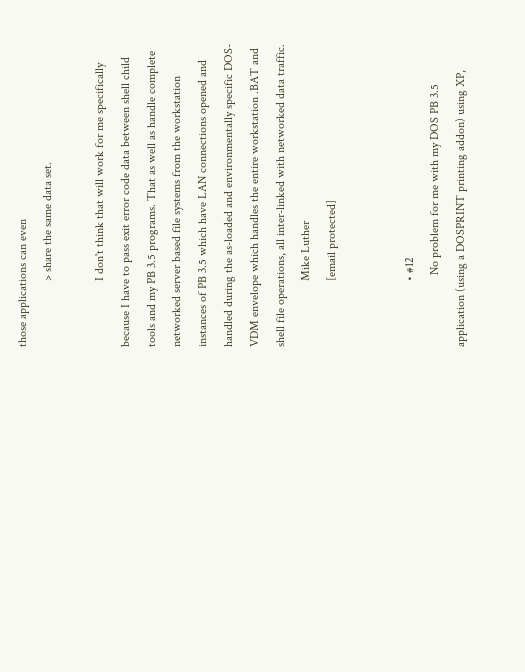those applications can even
                      > share the same data set.

                      I don't think that will work for me specifically because I have to pass exit error code data between shell child tools and my PB 3.5 programs. That as well as handle complete networked server based file systems from the workstation instances of PB 3.5 which have LAN connections opened and handled during the as-loaded and environmentally specific DOS-VDM envelope which handles the entire workstation .BAT and shell file operations, all inter-linked with networked data traffic.
                      Mike Luther
                      [email protected]


                      • #12
                        No problem for me with my DOS PB 3.5 application (using a DOSPRINT printing addon) using XP,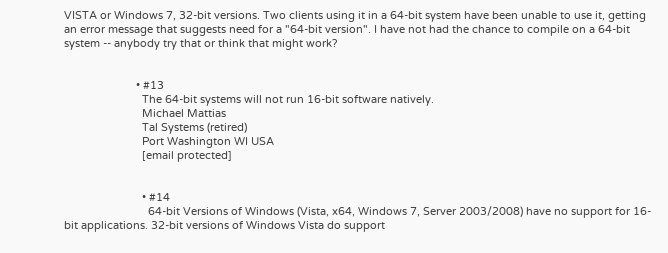VISTA or Windows 7, 32-bit versions. Two clients using it in a 64-bit system have been unable to use it, getting an error message that suggests need for a "64-bit version". I have not had the chance to compile on a 64-bit system -- anybody try that or think that might work?


                        • #13
                          The 64-bit systems will not run 16-bit software natively.
                          Michael Mattias
                          Tal Systems (retired)
                          Port Washington WI USA
                          [email protected]


                          • #14
                            64-bit Versions of Windows (Vista, x64, Windows 7, Server 2003/2008) have no support for 16-bit applications. 32-bit versions of Windows Vista do support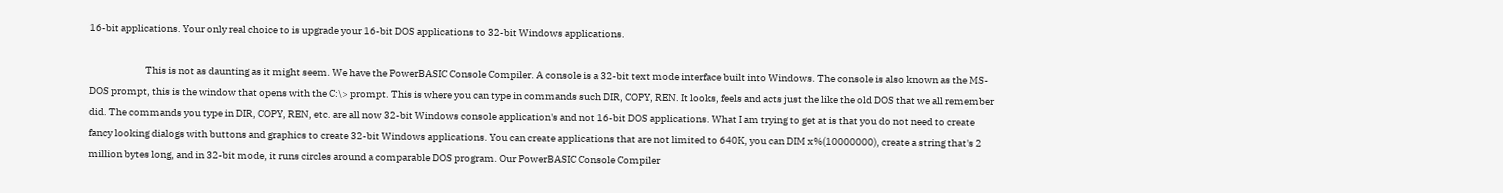16-bit applications. Your only real choice to is upgrade your 16-bit DOS applications to 32-bit Windows applications.

                            This is not as daunting as it might seem. We have the PowerBASIC Console Compiler. A console is a 32-bit text mode interface built into Windows. The console is also known as the MS-DOS prompt, this is the window that opens with the C:\> prompt. This is where you can type in commands such DIR, COPY, REN. It looks, feels and acts just the like the old DOS that we all remember did. The commands you type in DIR, COPY, REN, etc. are all now 32-bit Windows console application's and not 16-bit DOS applications. What I am trying to get at is that you do not need to create fancy looking dialogs with buttons and graphics to create 32-bit Windows applications. You can create applications that are not limited to 640K, you can DIM x%(10000000), create a string that's 2 million bytes long, and in 32-bit mode, it runs circles around a comparable DOS program. Our PowerBASIC Console Compiler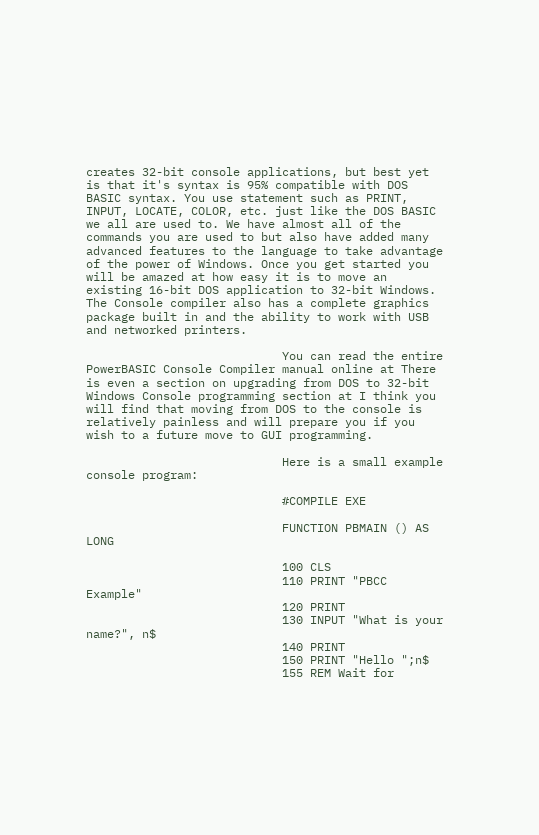creates 32-bit console applications, but best yet is that it's syntax is 95% compatible with DOS BASIC syntax. You use statement such as PRINT, INPUT, LOCATE, COLOR, etc. just like the DOS BASIC we all are used to. We have almost all of the commands you are used to but also have added many advanced features to the language to take advantage of the power of Windows. Once you get started you will be amazed at how easy it is to move an existing 16-bit DOS application to 32-bit Windows. The Console compiler also has a complete graphics package built in and the ability to work with USB and networked printers.

                            You can read the entire PowerBASIC Console Compiler manual online at There is even a section on upgrading from DOS to 32-bit Windows Console programming section at I think you will find that moving from DOS to the console is relatively painless and will prepare you if you wish to a future move to GUI programming.

                            Here is a small example console program:

                            #COMPILE EXE

                            FUNCTION PBMAIN () AS LONG

                            100 CLS
                            110 PRINT "PBCC Example"
                            120 PRINT
                            130 INPUT "What is your name?", n$
                            140 PRINT
                            150 PRINT "Hello ";n$
                            155 REM Wait for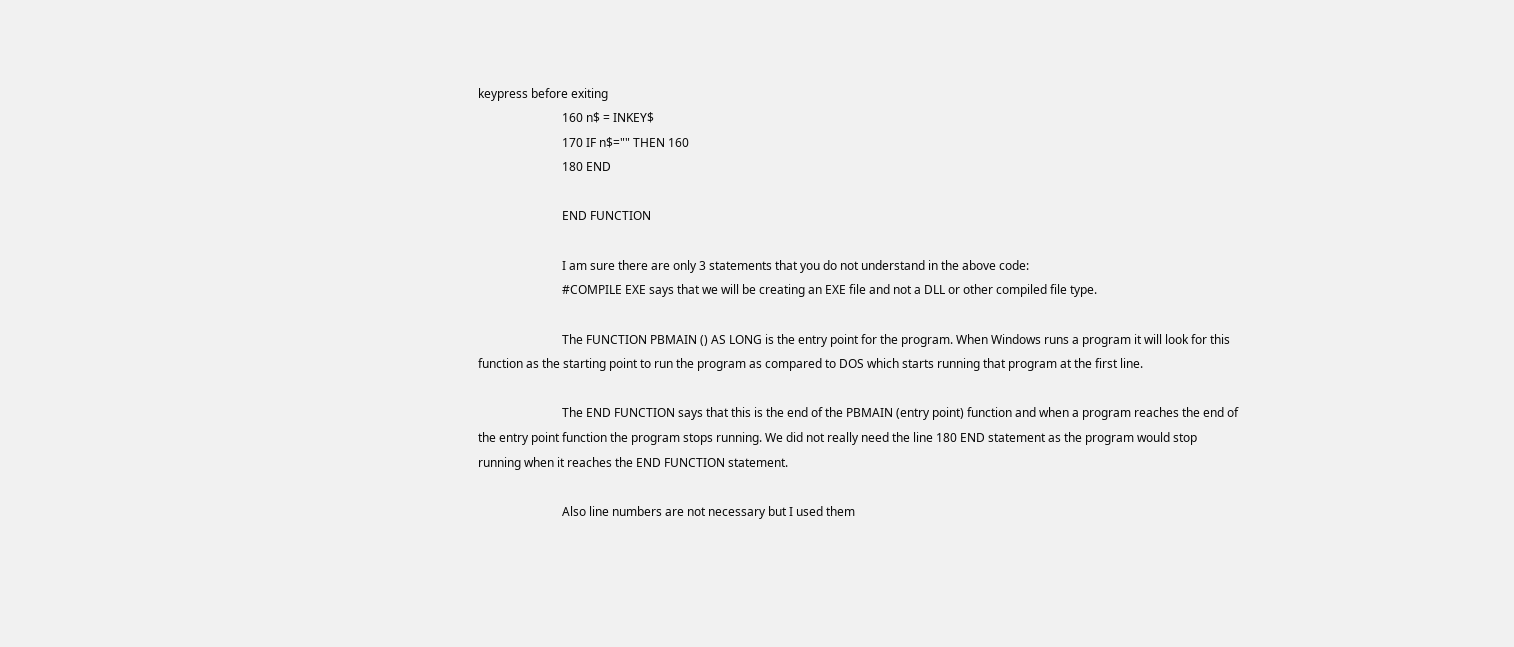keypress before exiting
                            160 n$ = INKEY$
                            170 IF n$="" THEN 160
                            180 END

                            END FUNCTION

                            I am sure there are only 3 statements that you do not understand in the above code:
                            #COMPILE EXE says that we will be creating an EXE file and not a DLL or other compiled file type.

                            The FUNCTION PBMAIN () AS LONG is the entry point for the program. When Windows runs a program it will look for this function as the starting point to run the program as compared to DOS which starts running that program at the first line.

                            The END FUNCTION says that this is the end of the PBMAIN (entry point) function and when a program reaches the end of the entry point function the program stops running. We did not really need the line 180 END statement as the program would stop running when it reaches the END FUNCTION statement.

                            Also line numbers are not necessary but I used them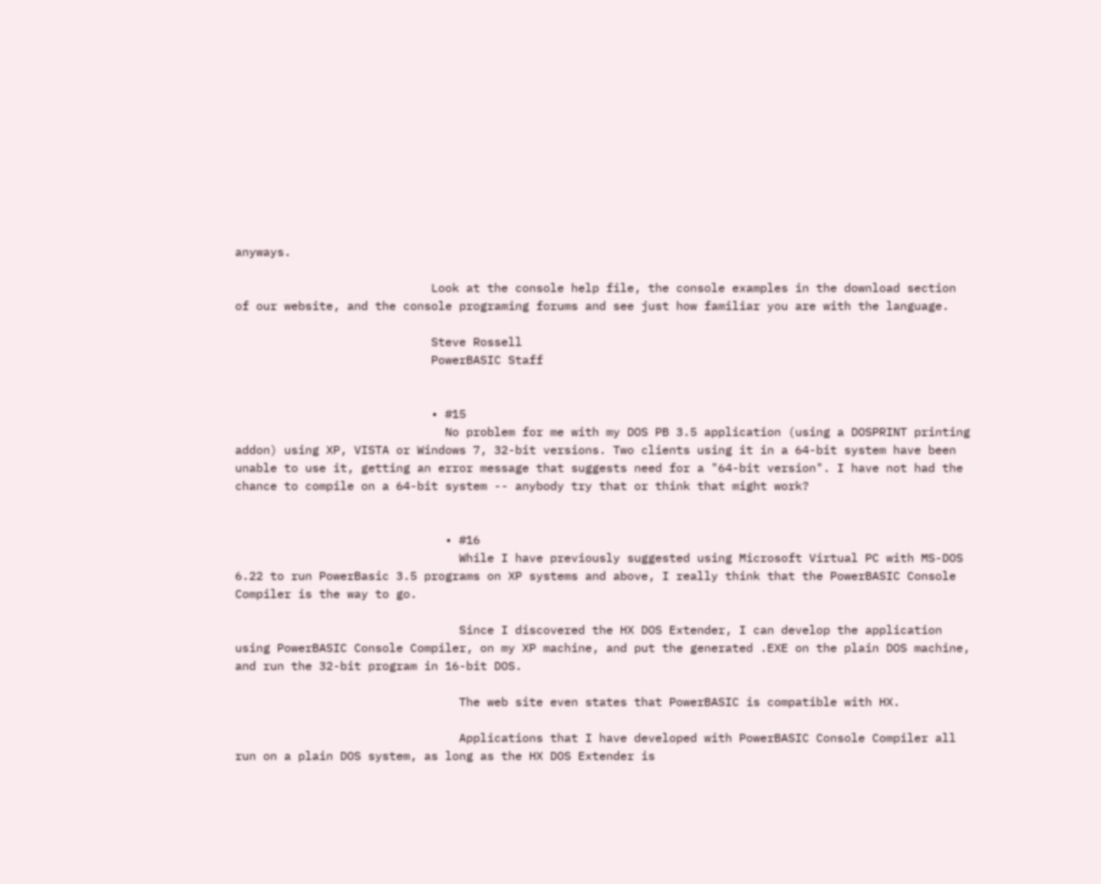anyways.

                            Look at the console help file, the console examples in the download section of our website, and the console programing forums and see just how familiar you are with the language.

                            Steve Rossell
                            PowerBASIC Staff


                            • #15
                              No problem for me with my DOS PB 3.5 application (using a DOSPRINT printing addon) using XP, VISTA or Windows 7, 32-bit versions. Two clients using it in a 64-bit system have been unable to use it, getting an error message that suggests need for a "64-bit version". I have not had the chance to compile on a 64-bit system -- anybody try that or think that might work?


                              • #16
                                While I have previously suggested using Microsoft Virtual PC with MS-DOS 6.22 to run PowerBasic 3.5 programs on XP systems and above, I really think that the PowerBASIC Console Compiler is the way to go.

                                Since I discovered the HX DOS Extender, I can develop the application using PowerBASIC Console Compiler, on my XP machine, and put the generated .EXE on the plain DOS machine, and run the 32-bit program in 16-bit DOS.

                                The web site even states that PowerBASIC is compatible with HX.

                                Applications that I have developed with PowerBASIC Console Compiler all run on a plain DOS system, as long as the HX DOS Extender is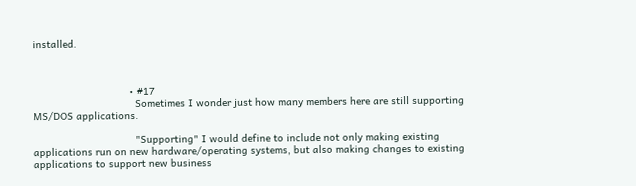installed.



                                • #17
                                  Sometimes I wonder just how many members here are still supporting MS/DOS applications.

                                  "Supporting" I would define to include not only making existing applications run on new hardware/operating systems, but also making changes to existing applications to support new business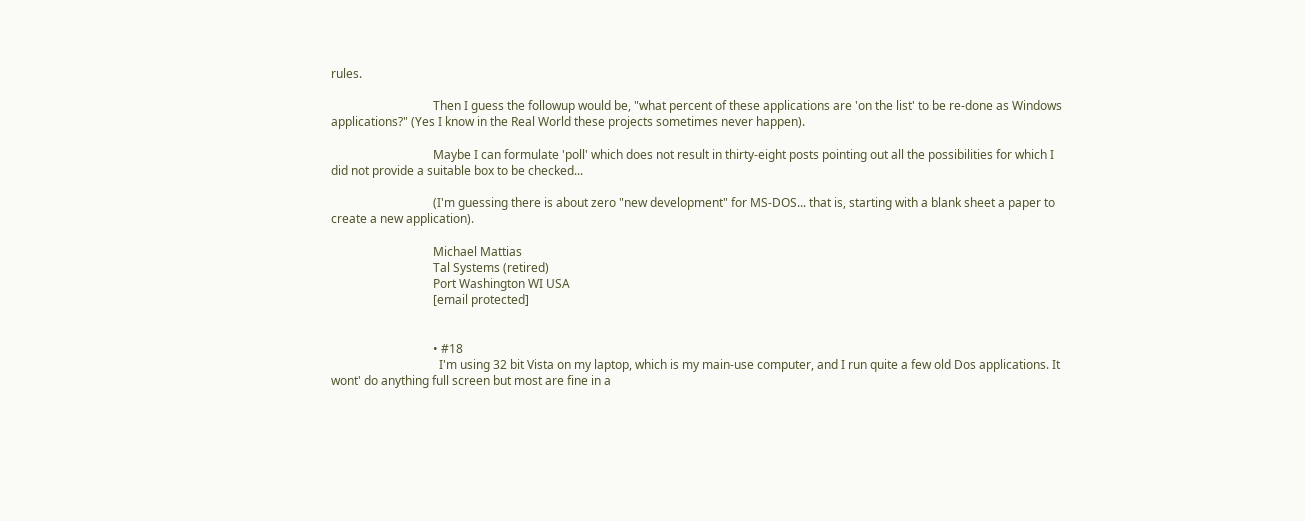rules.

                                  Then I guess the followup would be, "what percent of these applications are 'on the list' to be re-done as Windows applications?" (Yes I know in the Real World these projects sometimes never happen).

                                  Maybe I can formulate 'poll' which does not result in thirty-eight posts pointing out all the possibilities for which I did not provide a suitable box to be checked...

                                  (I'm guessing there is about zero "new development" for MS-DOS... that is, starting with a blank sheet a paper to create a new application).

                                  Michael Mattias
                                  Tal Systems (retired)
                                  Port Washington WI USA
                                  [email protected]


                                  • #18
                                    I'm using 32 bit Vista on my laptop, which is my main-use computer, and I run quite a few old Dos applications. It wont' do anything full screen but most are fine in a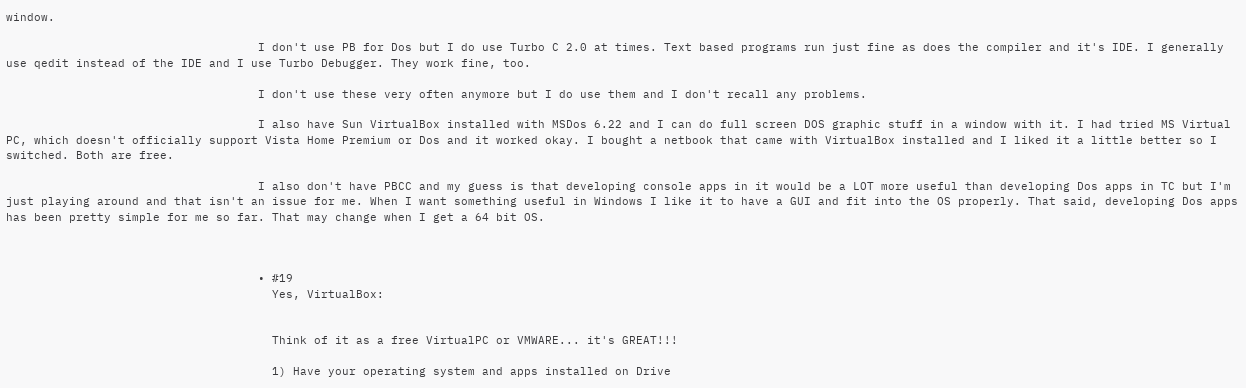window.

                                    I don't use PB for Dos but I do use Turbo C 2.0 at times. Text based programs run just fine as does the compiler and it's IDE. I generally use qedit instead of the IDE and I use Turbo Debugger. They work fine, too.

                                    I don't use these very often anymore but I do use them and I don't recall any problems.

                                    I also have Sun VirtualBox installed with MSDos 6.22 and I can do full screen DOS graphic stuff in a window with it. I had tried MS Virtual PC, which doesn't officially support Vista Home Premium or Dos and it worked okay. I bought a netbook that came with VirtualBox installed and I liked it a little better so I switched. Both are free.

                                    I also don't have PBCC and my guess is that developing console apps in it would be a LOT more useful than developing Dos apps in TC but I'm just playing around and that isn't an issue for me. When I want something useful in Windows I like it to have a GUI and fit into the OS properly. That said, developing Dos apps has been pretty simple for me so far. That may change when I get a 64 bit OS.



                                    • #19
                                      Yes, VirtualBox:


                                      Think of it as a free VirtualPC or VMWARE... it's GREAT!!!

                                      1) Have your operating system and apps installed on Drive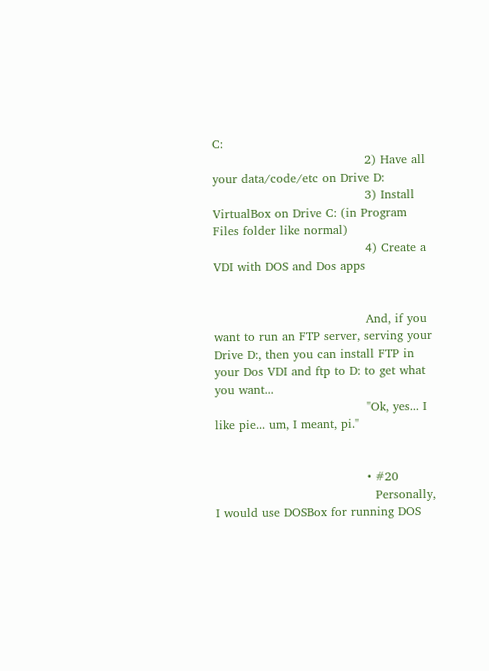C:
                                      2) Have all your data/code/etc on Drive D:
                                      3) Install VirtualBox on Drive C: (in Program Files folder like normal)
                                      4) Create a VDI with DOS and Dos apps


                                      And, if you want to run an FTP server, serving your Drive D:, then you can install FTP in your Dos VDI and ftp to D: to get what you want...
                                      "Ok, yes... I like pie... um, I meant, pi."


                                      • #20
                                        Personally, I would use DOSBox for running DOS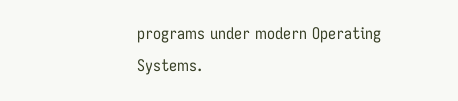programs under modern Operating Systems.